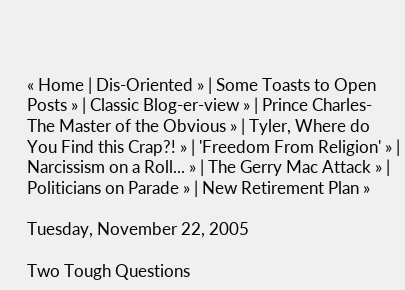« Home | Dis-Oriented » | Some Toasts to Open Posts » | Classic Blog-er-view » | Prince Charles- The Master of the Obvious » | Tyler, Where do You Find this Crap?! » | 'Freedom From Religion' » | Narcissism on a Roll... » | The Gerry Mac Attack » | Politicians on Parade » | New Retirement Plan »

Tuesday, November 22, 2005

Two Tough Questions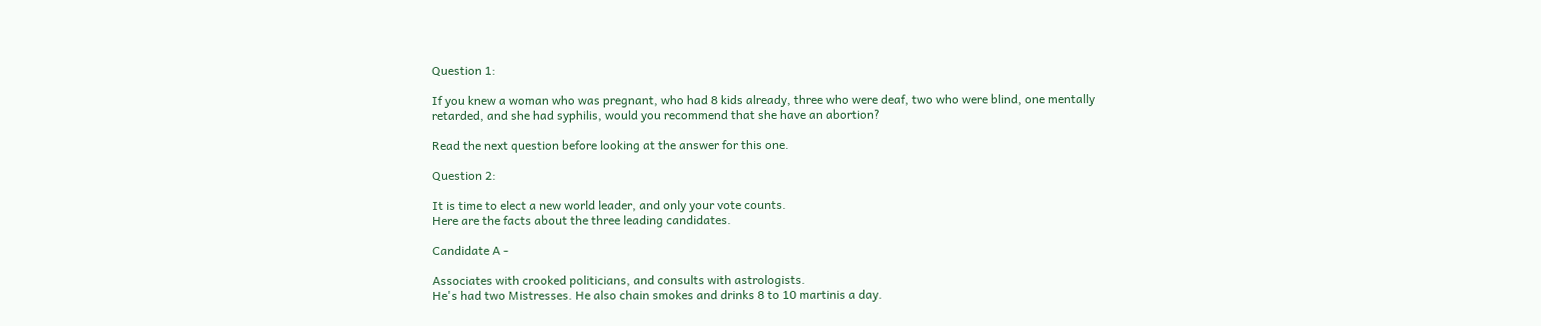Question 1:

If you knew a woman who was pregnant, who had 8 kids already, three who were deaf, two who were blind, one mentally retarded, and she had syphilis, would you recommend that she have an abortion?

Read the next question before looking at the answer for this one.

Question 2:

It is time to elect a new world leader, and only your vote counts.
Here are the facts about the three leading candidates.

Candidate A -

Associates with crooked politicians, and consults with astrologists.
He's had two Mistresses. He also chain smokes and drinks 8 to 10 martinis a day.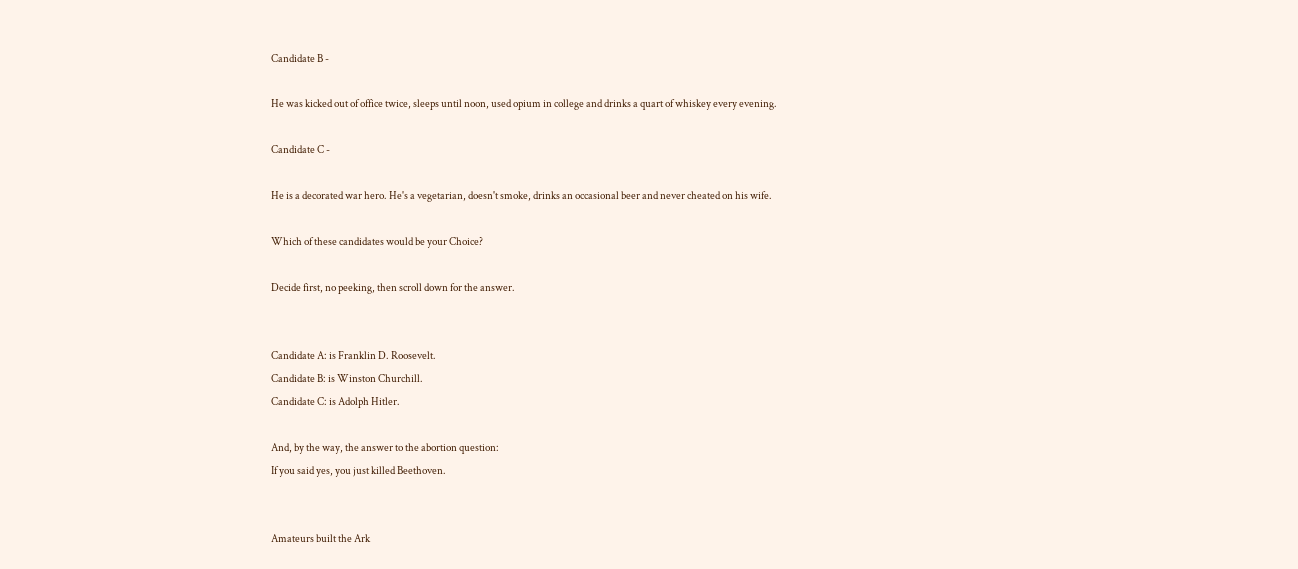Candidate B -

He was kicked out of office twice, sleeps until noon, used opium in college and drinks a quart of whiskey every evening.

Candidate C -

He is a decorated war hero. He's a vegetarian, doesn't smoke, drinks an occasional beer and never cheated on his wife.

Which of these candidates would be your Choice?

Decide first, no peeking, then scroll down for the answer.


Candidate A: is Franklin D. Roosevelt.
Candidate B: is Winston Churchill.
Candidate C: is Adolph Hitler.

And, by the way, the answer to the abortion question:
If you said yes, you just killed Beethoven.


Amateurs built the Ark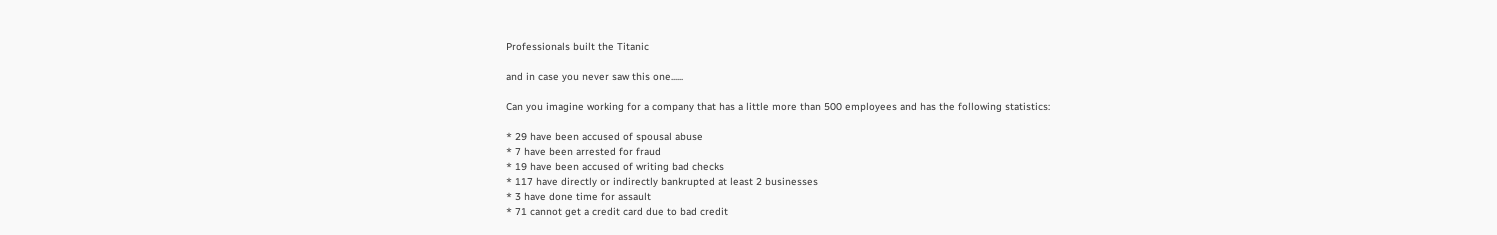Professionals built the Titanic

and in case you never saw this one......

Can you imagine working for a company that has a little more than 500 employees and has the following statistics:

* 29 have been accused of spousal abuse
* 7 have been arrested for fraud
* 19 have been accused of writing bad checks
* 117 have directly or indirectly bankrupted at least 2 businesses
* 3 have done time for assault
* 71 cannot get a credit card due to bad credit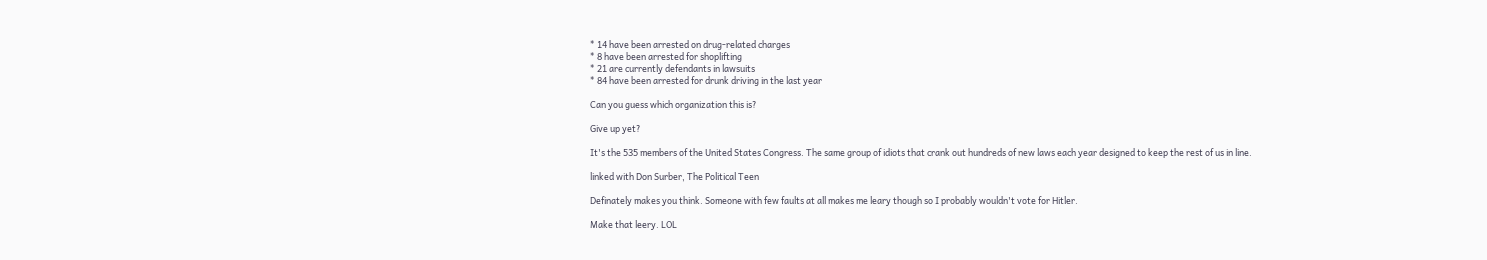* 14 have been arrested on drug-related charges
* 8 have been arrested for shoplifting
* 21 are currently defendants in lawsuits
* 84 have been arrested for drunk driving in the last year

Can you guess which organization this is?

Give up yet?

It's the 535 members of the United States Congress. The same group of idiots that crank out hundreds of new laws each year designed to keep the rest of us in line.

linked with Don Surber, The Political Teen

Definately makes you think. Someone with few faults at all makes me leary though so I probably wouldn't vote for Hitler.

Make that leery. LOL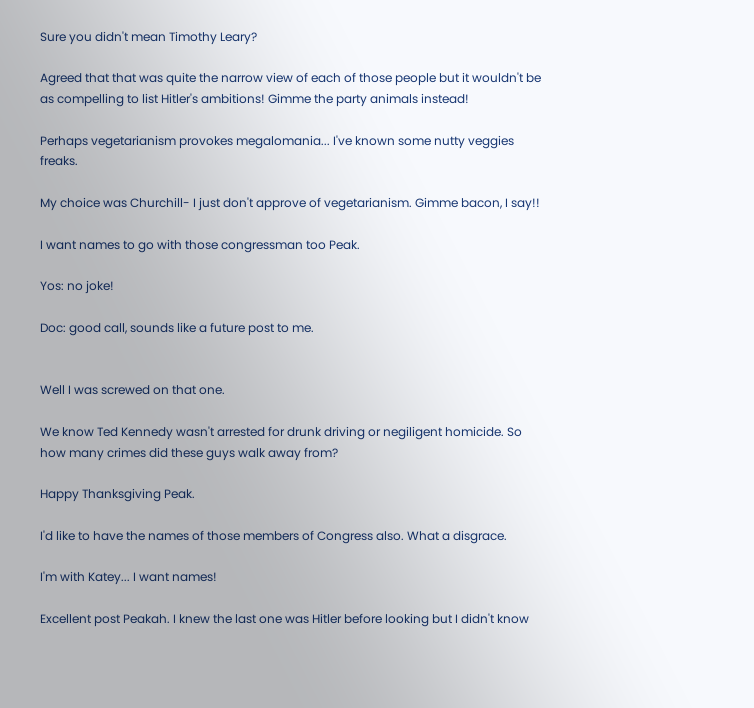Sure you didn't mean Timothy Leary?

Agreed that that was quite the narrow view of each of those people but it wouldn't be as compelling to list Hitler's ambitions! Gimme the party animals instead!

Perhaps vegetarianism provokes megalomania... I've known some nutty veggies freaks.

My choice was Churchill- I just don't approve of vegetarianism. Gimme bacon, I say!!

I want names to go with those congressman too Peak.

Yos: no joke!

Doc: good call, sounds like a future post to me.


Well I was screwed on that one.

We know Ted Kennedy wasn't arrested for drunk driving or negiligent homicide. So how many crimes did these guys walk away from?

Happy Thanksgiving Peak.

I'd like to have the names of those members of Congress also. What a disgrace.

I'm with Katey... I want names!

Excellent post Peakah. I knew the last one was Hitler before looking but I didn't know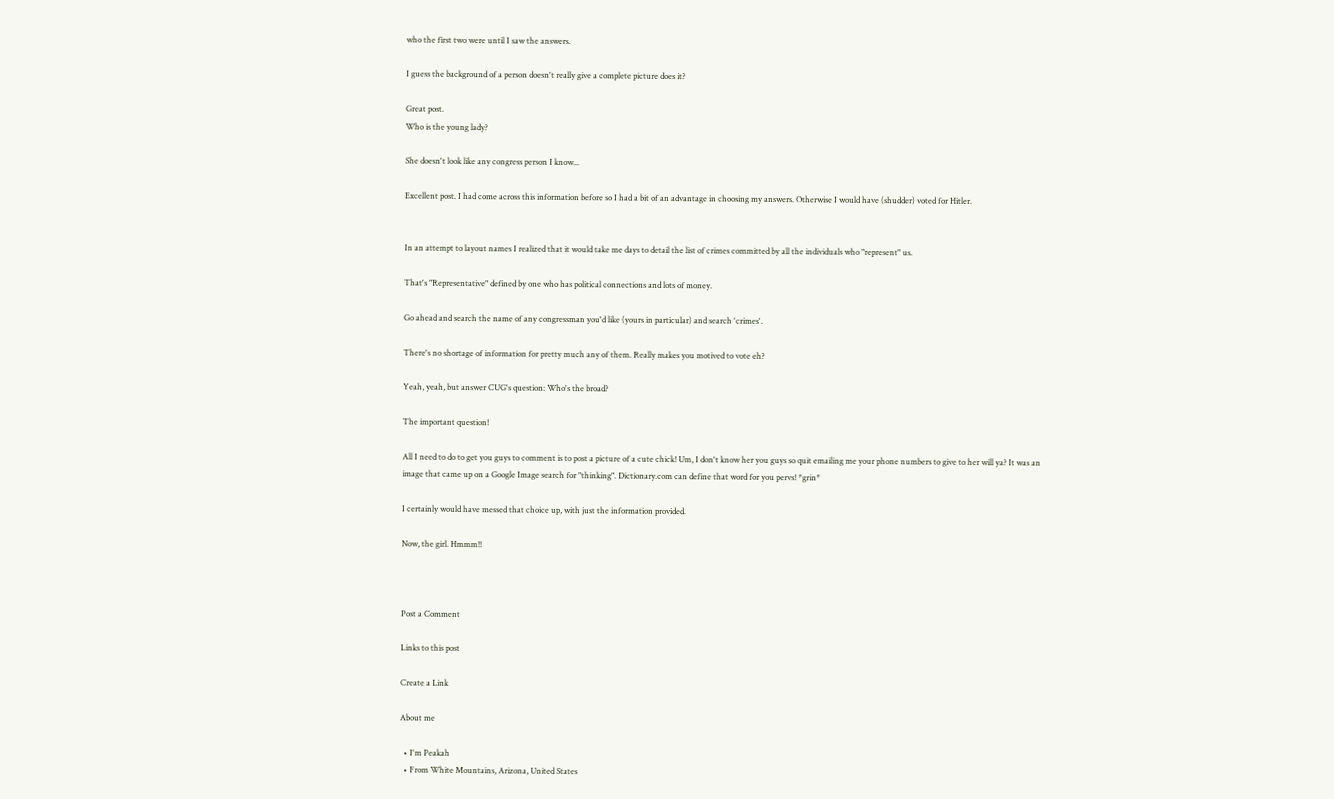who the first two were until I saw the answers.

I guess the background of a person doesn't really give a complete picture does it?

Great post.
Who is the young lady?

She doesn't look like any congress person I know...

Excellent post. I had come across this information before so I had a bit of an advantage in choosing my answers. Otherwise I would have (shudder) voted for Hitler.


In an attempt to layout names I realized that it would take me days to detail the list of crimes committed by all the individuals who "represent" us.

That's "Representative" defined by one who has political connections and lots of money.

Go ahead and search the name of any congressman you'd like (yours in particular) and search 'crimes'.

There's no shortage of information for pretty much any of them. Really makes you motived to vote eh?

Yeah, yeah, but answer CUG's question: Who's the broad?

The important question!

All I need to do to get you guys to comment is to post a picture of a cute chick! Um, I don't know her you guys so quit emailing me your phone numbers to give to her will ya? It was an image that came up on a Google Image search for "thinking". Dictionary.com can define that word for you pervs! *grin*

I certainly would have messed that choice up, with just the information provided.

Now, the girl. Hmmm!!



Post a Comment

Links to this post

Create a Link

About me

  • I'm Peakah
  • From White Mountains, Arizona, United States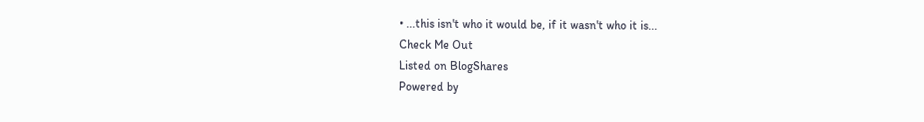• ...this isn't who it would be, if it wasn't who it is...
Check Me Out
Listed on BlogShares
Powered by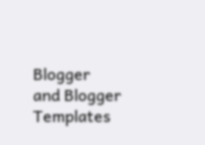Blogger
and Blogger Templates